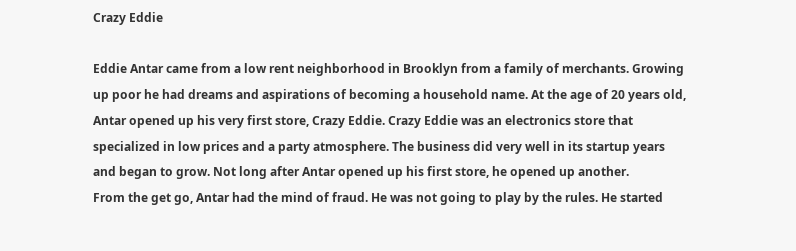Crazy Eddie

Eddie Antar came from a low rent neighborhood in Brooklyn from a family of merchants. Growing up poor he had dreams and aspirations of becoming a household name. At the age of 20 years old, Antar opened up his very first store, Crazy Eddie. Crazy Eddie was an electronics store that specialized in low prices and a party atmosphere. The business did very well in its startup years and began to grow. Not long after Antar opened up his first store, he opened up another.
From the get go, Antar had the mind of fraud. He was not going to play by the rules. He started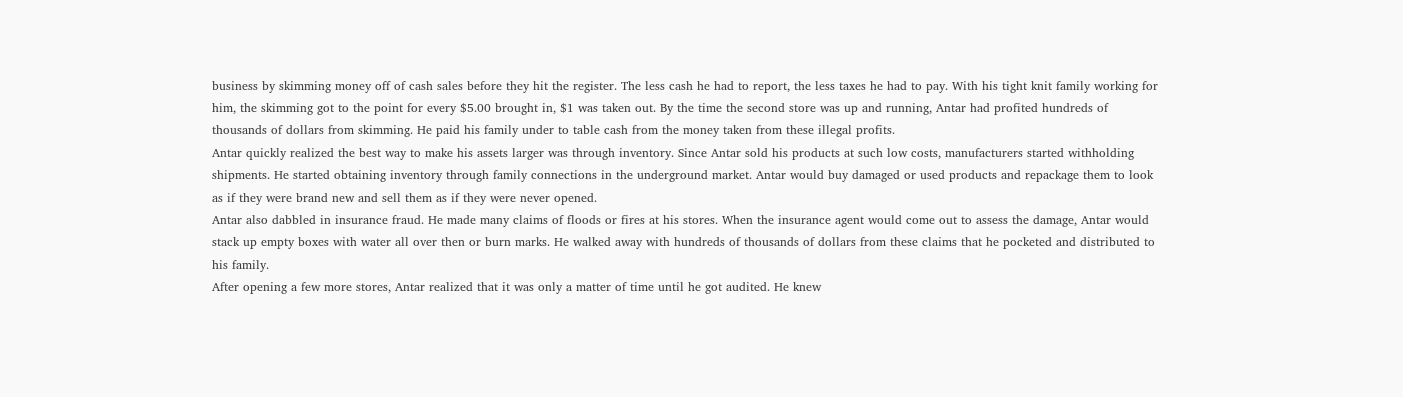business by skimming money off of cash sales before they hit the register. The less cash he had to report, the less taxes he had to pay. With his tight knit family working for him, the skimming got to the point for every $5.00 brought in, $1 was taken out. By the time the second store was up and running, Antar had profited hundreds of thousands of dollars from skimming. He paid his family under to table cash from the money taken from these illegal profits.
Antar quickly realized the best way to make his assets larger was through inventory. Since Antar sold his products at such low costs, manufacturers started withholding shipments. He started obtaining inventory through family connections in the underground market. Antar would buy damaged or used products and repackage them to look as if they were brand new and sell them as if they were never opened.
Antar also dabbled in insurance fraud. He made many claims of floods or fires at his stores. When the insurance agent would come out to assess the damage, Antar would stack up empty boxes with water all over then or burn marks. He walked away with hundreds of thousands of dollars from these claims that he pocketed and distributed to his family.
After opening a few more stores, Antar realized that it was only a matter of time until he got audited. He knew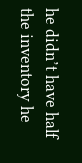he didn’t have half the inventory he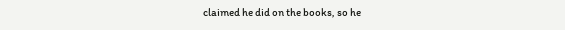claimed he did on the books, so he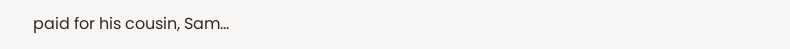paid for his cousin, Sam...